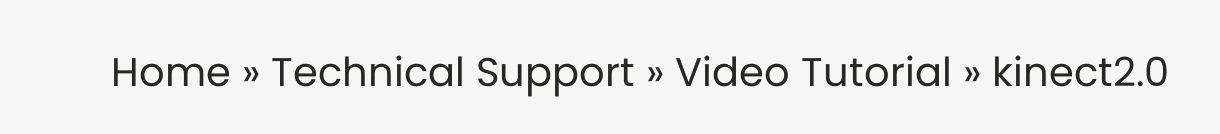Home » Technical Support » Video Tutorial » kinect2.0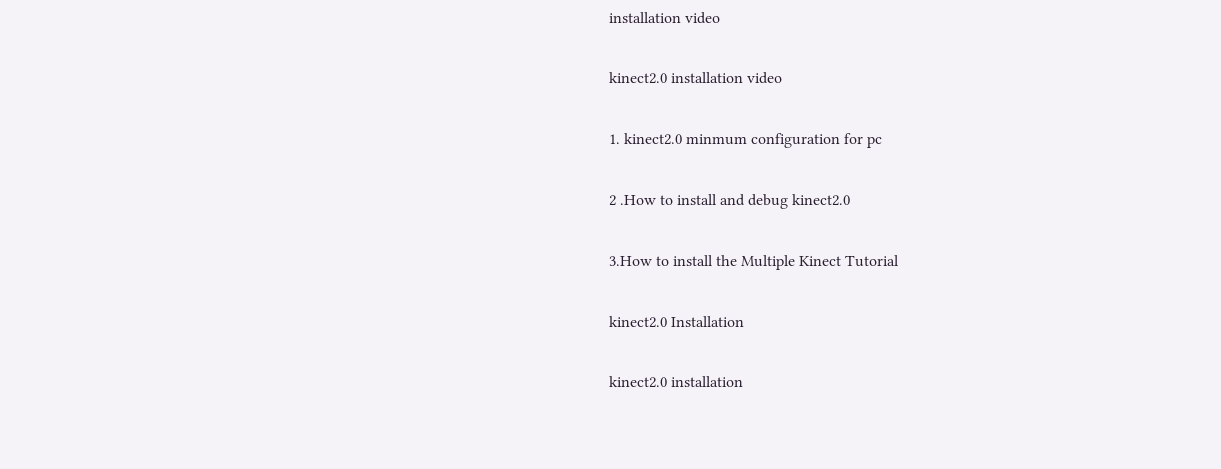installation video

kinect2.0 installation video

1. kinect2.0 minmum configuration for pc

2 .How to install and debug kinect2.0

3.How to install the Multiple Kinect Tutorial

kinect2.0 Installation

kinect2.0 installation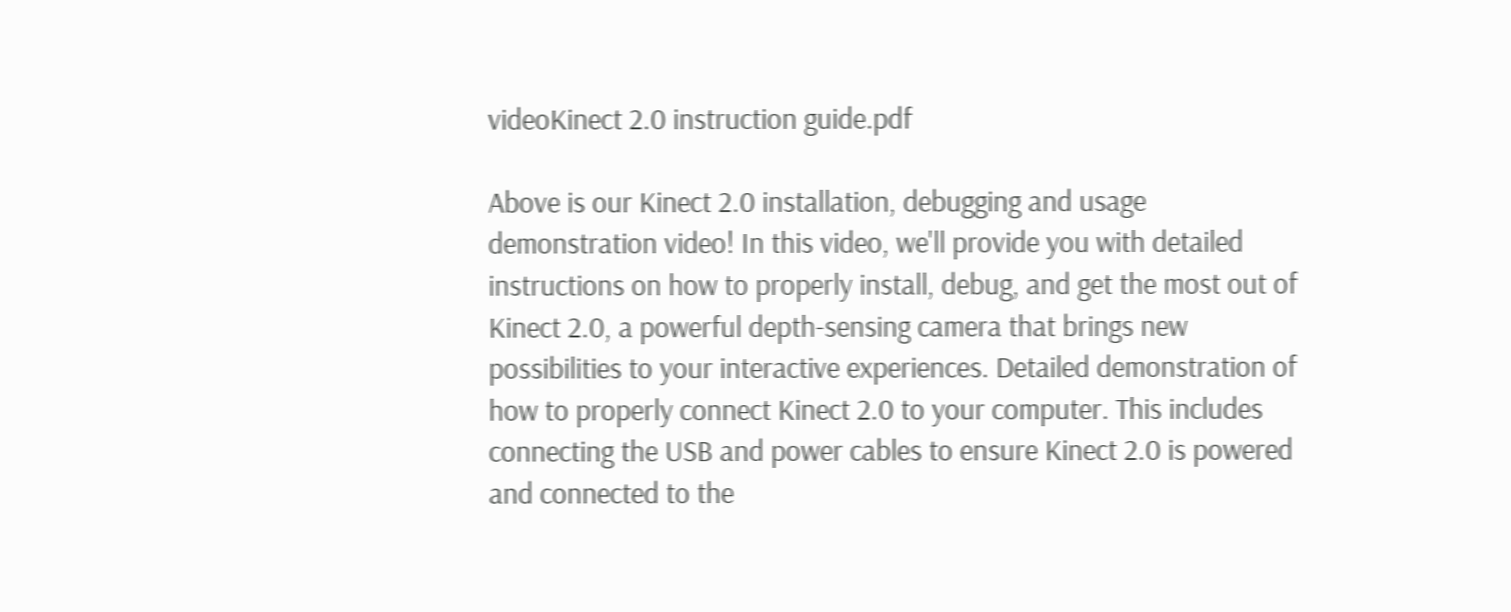videoKinect 2.0 instruction guide.pdf

Above is our Kinect 2.0 installation, debugging and usage demonstration video! In this video, we'll provide you with detailed instructions on how to properly install, debug, and get the most out of Kinect 2.0, a powerful depth-sensing camera that brings new possibilities to your interactive experiences. Detailed demonstration of how to properly connect Kinect 2.0 to your computer. This includes connecting the USB and power cables to ensure Kinect 2.0 is powered and connected to the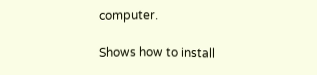computer.

Shows how to install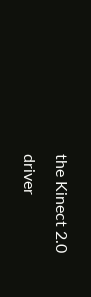the Kinect 2.0 driver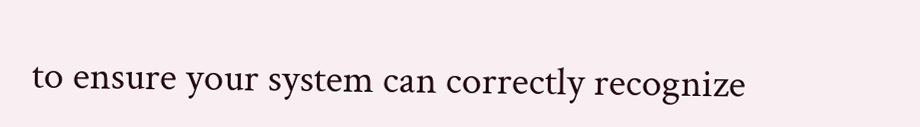to ensure your system can correctly recognize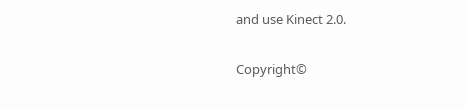and use Kinect 2.0.

Copyright©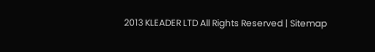2013 KLEADER LTD All Rights Reserved | Sitemap